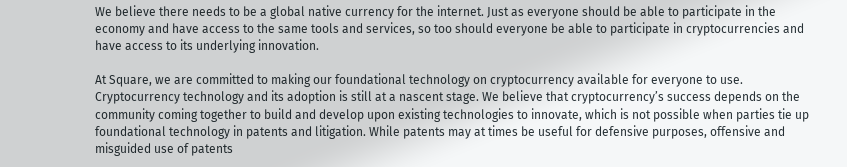We believe there needs to be a global native currency for the internet. Just as everyone should be able to participate in the economy and have access to the same tools and services, so too should everyone be able to participate in cryptocurrencies and have access to its underlying innovation.

At Square, we are committed to making our foundational technology on cryptocurrency available for everyone to use. Cryptocurrency technology and its adoption is still at a nascent stage. We believe that cryptocurrency’s success depends on the community coming together to build and develop upon existing technologies to innovate, which is not possible when parties tie up foundational technology in patents and litigation. While patents may at times be useful for defensive purposes, offensive and misguided use of patents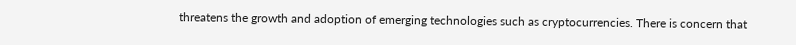threatens the growth and adoption of emerging technologies such as cryptocurrencies. There is concern that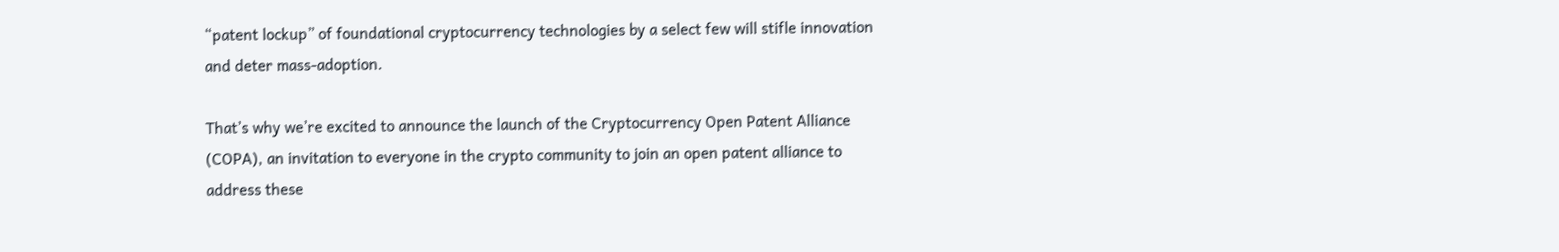“patent lockup” of foundational cryptocurrency technologies by a select few will stifle innovation and deter mass-adoption.

That’s why we’re excited to announce the launch of the Cryptocurrency Open Patent Alliance (COPA), an invitation to everyone in the crypto community to join an open patent alliance to address these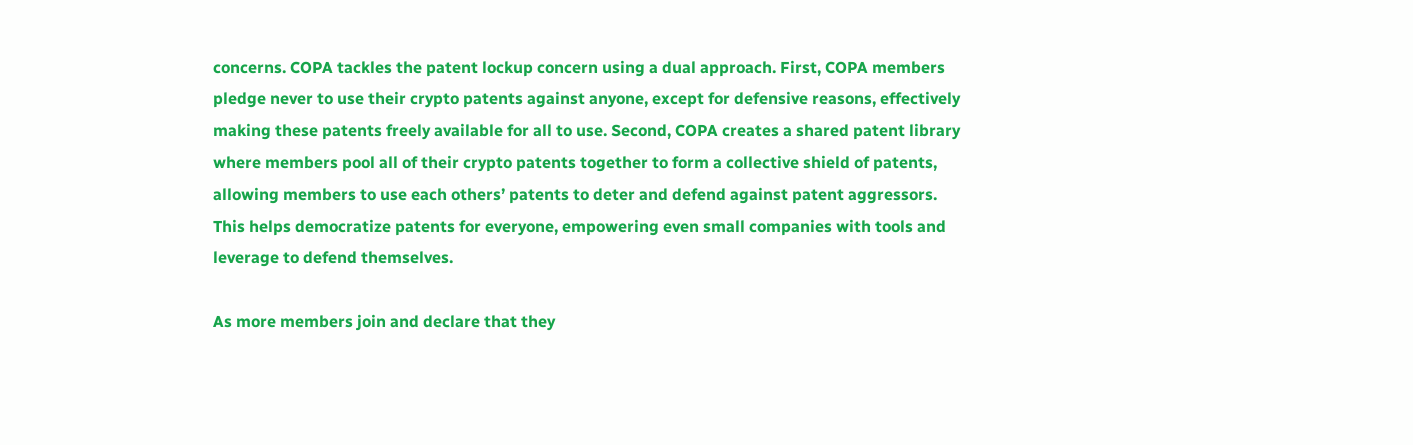concerns. COPA tackles the patent lockup concern using a dual approach. First, COPA members pledge never to use their crypto patents against anyone, except for defensive reasons, effectively making these patents freely available for all to use. Second, COPA creates a shared patent library where members pool all of their crypto patents together to form a collective shield of patents, allowing members to use each others’ patents to deter and defend against patent aggressors. This helps democratize patents for everyone, empowering even small companies with tools and leverage to defend themselves.

As more members join and declare that they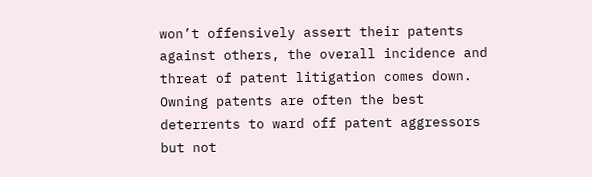won’t offensively assert their patents against others, the overall incidence and threat of patent litigation comes down. Owning patents are often the best deterrents to ward off patent aggressors but not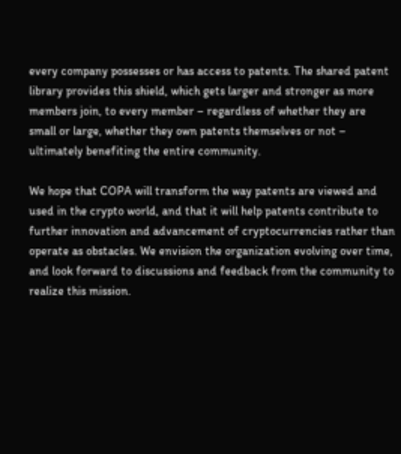every company possesses or has access to patents. The shared patent library provides this shield, which gets larger and stronger as more members join, to every member – regardless of whether they are small or large, whether they own patents themselves or not – ultimately benefiting the entire community.

We hope that COPA will transform the way patents are viewed and used in the crypto world, and that it will help patents contribute to further innovation and advancement of cryptocurrencies rather than operate as obstacles. We envision the organization evolving over time, and look forward to discussions and feedback from the community to realize this mission.